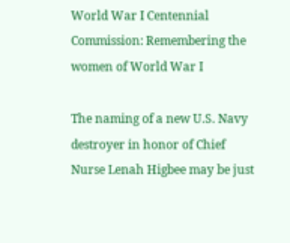World War I Centennial Commission: Remembering the women of World War I

The naming of a new U.S. Navy destroyer in honor of Chief Nurse Lenah Higbee may be just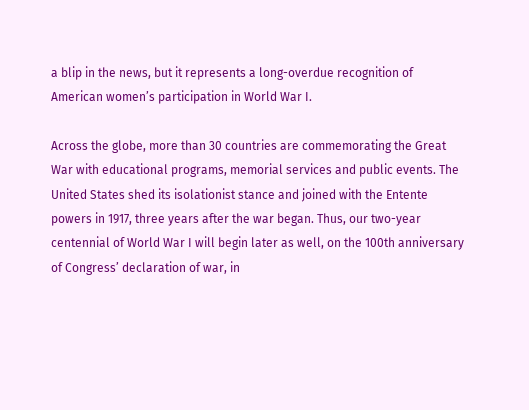a blip in the news, but it represents a long-overdue recognition of American women’s participation in World War I.

Across the globe, more than 30 countries are commemorating the Great War with educational programs, memorial services and public events. The United States shed its isolationist stance and joined with the Entente powers in 1917, three years after the war began. Thus, our two-year centennial of World War I will begin later as well, on the 100th anniversary of Congress’ declaration of war, in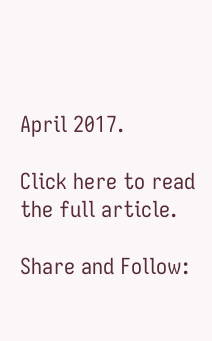April 2017.

Click here to read the full article.

Share and Follow: